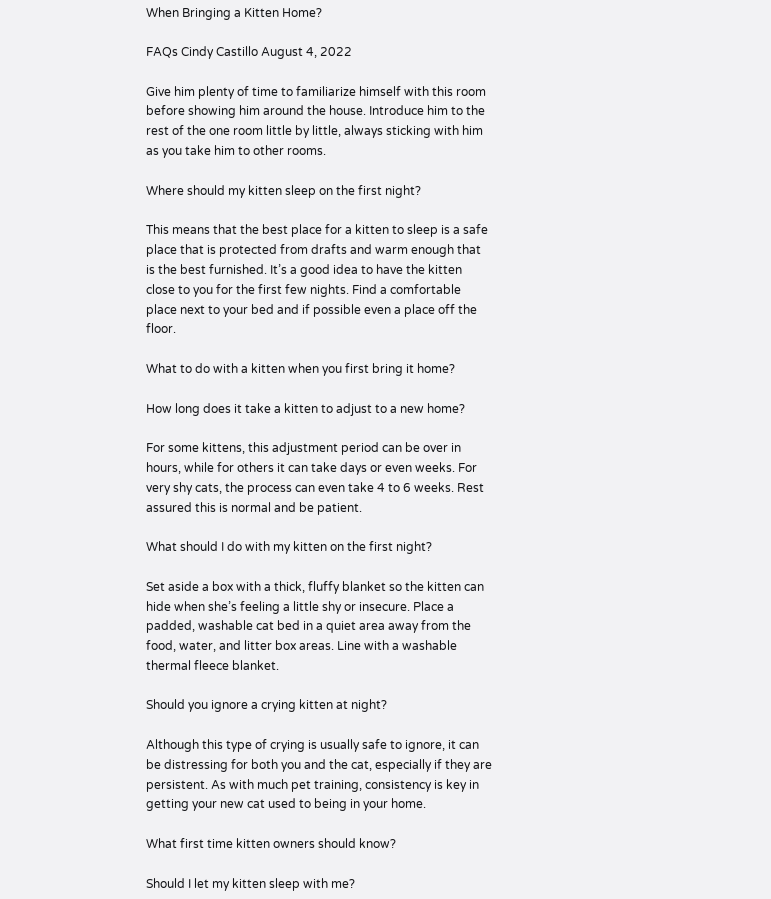When Bringing a Kitten Home?

FAQs Cindy Castillo August 4, 2022

Give him plenty of time to familiarize himself with this room before showing him around the house. Introduce him to the rest of the one room little by little, always sticking with him as you take him to other rooms.

Where should my kitten sleep on the first night?

This means that the best place for a kitten to sleep is a safe place that is protected from drafts and warm enough that is the best furnished. It’s a good idea to have the kitten close to you for the first few nights. Find a comfortable place next to your bed and if possible even a place off the floor.

What to do with a kitten when you first bring it home?

How long does it take a kitten to adjust to a new home?

For some kittens, this adjustment period can be over in hours, while for others it can take days or even weeks. For very shy cats, the process can even take 4 to 6 weeks. Rest assured this is normal and be patient.

What should I do with my kitten on the first night?

Set aside a box with a thick, fluffy blanket so the kitten can hide when she’s feeling a little shy or insecure. Place a padded, washable cat bed in a quiet area away from the food, water, and litter box areas. Line with a washable thermal fleece blanket.

Should you ignore a crying kitten at night?

Although this type of crying is usually safe to ignore, it can be distressing for both you and the cat, especially if they are persistent. As with much pet training, consistency is key in getting your new cat used to being in your home.

What first time kitten owners should know?

Should I let my kitten sleep with me?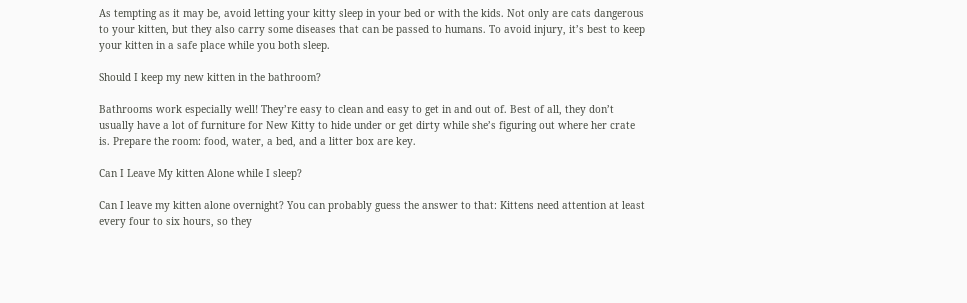As tempting as it may be, avoid letting your kitty sleep in your bed or with the kids. Not only are cats dangerous to your kitten, but they also carry some diseases that can be passed to humans. To avoid injury, it’s best to keep your kitten in a safe place while you both sleep.

Should I keep my new kitten in the bathroom?

Bathrooms work especially well! They’re easy to clean and easy to get in and out of. Best of all, they don’t usually have a lot of furniture for New Kitty to hide under or get dirty while she’s figuring out where her crate is. Prepare the room: food, water, a bed, and a litter box are key.

Can I Leave My kitten Alone while I sleep?

Can I leave my kitten alone overnight? You can probably guess the answer to that: Kittens need attention at least every four to six hours, so they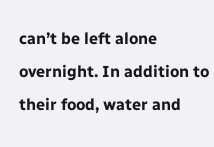can’t be left alone overnight. In addition to their food, water and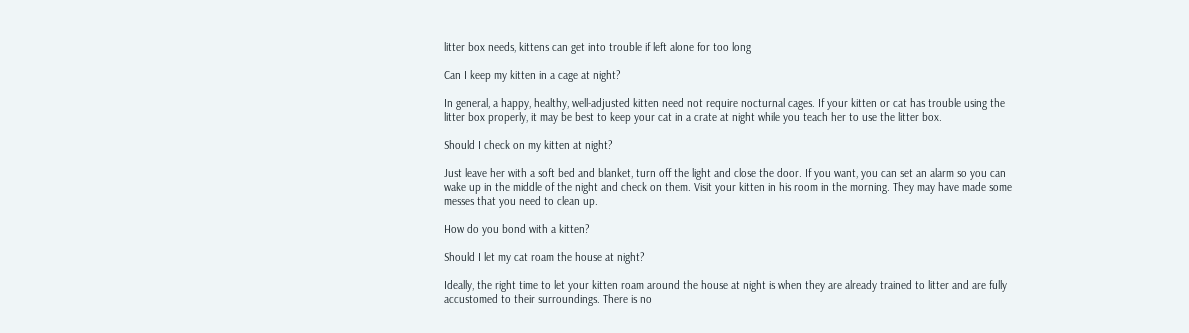litter box needs, kittens can get into trouble if left alone for too long

Can I keep my kitten in a cage at night?

In general, a happy, healthy, well-adjusted kitten need not require nocturnal cages. If your kitten or cat has trouble using the litter box properly, it may be best to keep your cat in a crate at night while you teach her to use the litter box.

Should I check on my kitten at night?

Just leave her with a soft bed and blanket, turn off the light and close the door. If you want, you can set an alarm so you can wake up in the middle of the night and check on them. Visit your kitten in his room in the morning. They may have made some messes that you need to clean up.

How do you bond with a kitten?

Should I let my cat roam the house at night?

Ideally, the right time to let your kitten roam around the house at night is when they are already trained to litter and are fully accustomed to their surroundings. There is no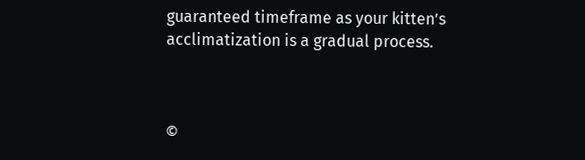guaranteed timeframe as your kitten’s acclimatization is a gradual process.



©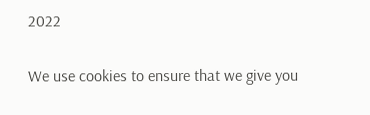2022

We use cookies to ensure that we give you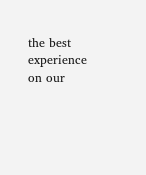the best experience on our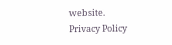website.
Privacy Policy